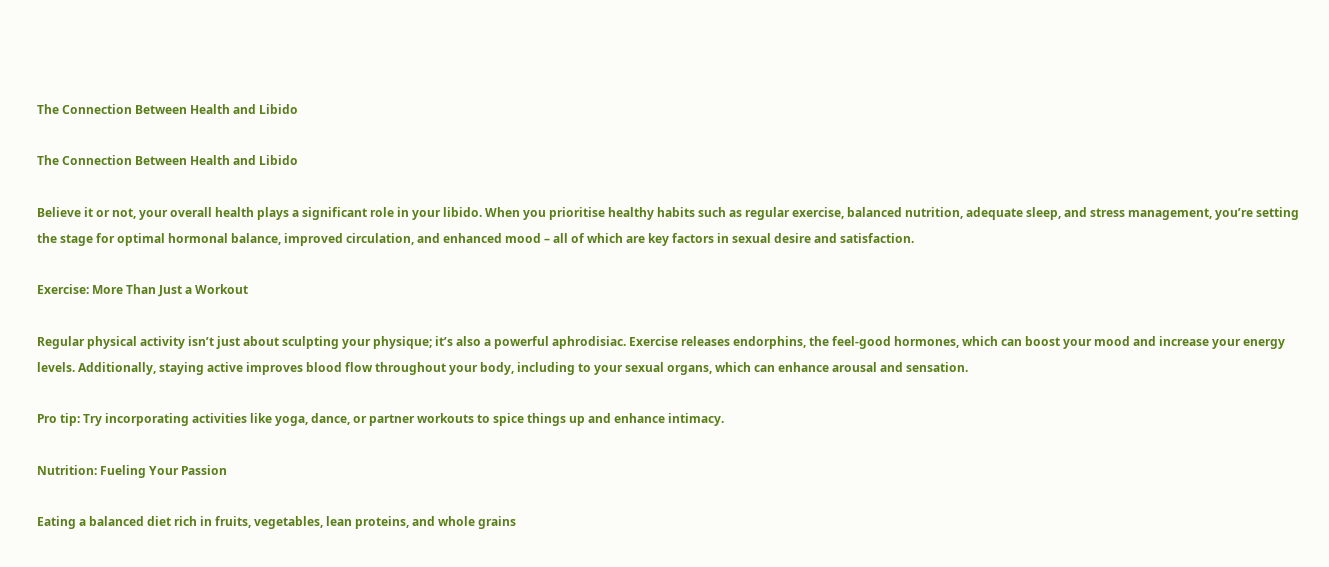The Connection Between Health and Libido

The Connection Between Health and Libido

Believe it or not, your overall health plays a significant role in your libido. When you prioritise healthy habits such as regular exercise, balanced nutrition, adequate sleep, and stress management, you’re setting the stage for optimal hormonal balance, improved circulation, and enhanced mood – all of which are key factors in sexual desire and satisfaction.

Exercise: More Than Just a Workout

Regular physical activity isn’t just about sculpting your physique; it’s also a powerful aphrodisiac. Exercise releases endorphins, the feel-good hormones, which can boost your mood and increase your energy levels. Additionally, staying active improves blood flow throughout your body, including to your sexual organs, which can enhance arousal and sensation.

Pro tip: Try incorporating activities like yoga, dance, or partner workouts to spice things up and enhance intimacy.

Nutrition: Fueling Your Passion

Eating a balanced diet rich in fruits, vegetables, lean proteins, and whole grains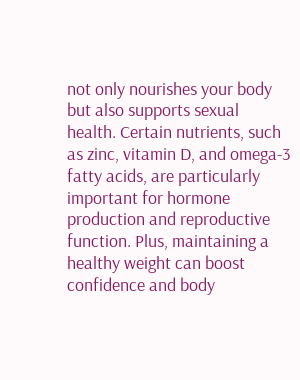not only nourishes your body but also supports sexual health. Certain nutrients, such as zinc, vitamin D, and omega-3 fatty acids, are particularly important for hormone production and reproductive function. Plus, maintaining a healthy weight can boost confidence and body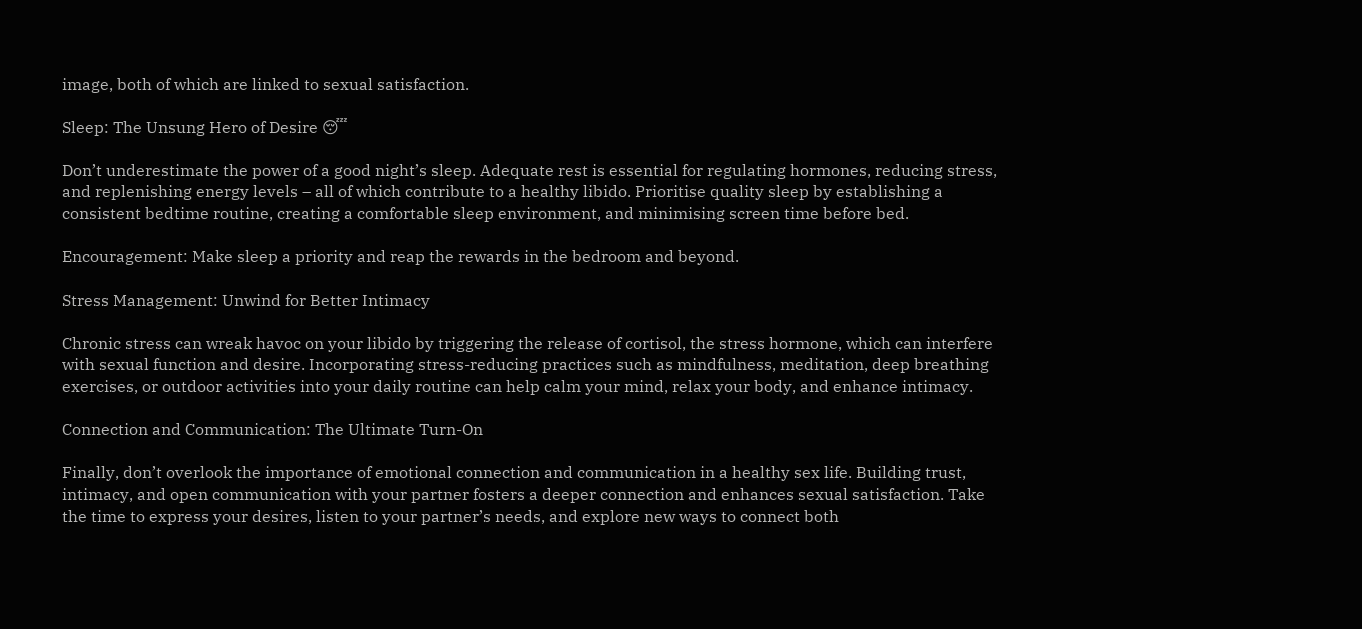image, both of which are linked to sexual satisfaction.

Sleep: The Unsung Hero of Desire 😴

Don’t underestimate the power of a good night’s sleep. Adequate rest is essential for regulating hormones, reducing stress, and replenishing energy levels – all of which contribute to a healthy libido. Prioritise quality sleep by establishing a consistent bedtime routine, creating a comfortable sleep environment, and minimising screen time before bed.

Encouragement: Make sleep a priority and reap the rewards in the bedroom and beyond.

Stress Management: Unwind for Better Intimacy

Chronic stress can wreak havoc on your libido by triggering the release of cortisol, the stress hormone, which can interfere with sexual function and desire. Incorporating stress-reducing practices such as mindfulness, meditation, deep breathing exercises, or outdoor activities into your daily routine can help calm your mind, relax your body, and enhance intimacy.

Connection and Communication: The Ultimate Turn-On

Finally, don’t overlook the importance of emotional connection and communication in a healthy sex life. Building trust, intimacy, and open communication with your partner fosters a deeper connection and enhances sexual satisfaction. Take the time to express your desires, listen to your partner’s needs, and explore new ways to connect both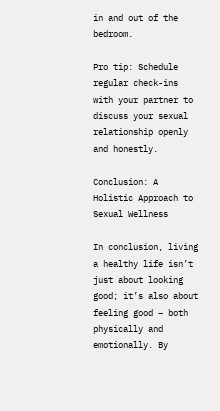in and out of the bedroom.

Pro tip: Schedule regular check-ins with your partner to discuss your sexual relationship openly and honestly.

Conclusion: A Holistic Approach to Sexual Wellness

In conclusion, living a healthy life isn’t just about looking good; it’s also about feeling good – both physically and emotionally. By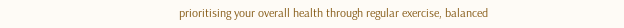prioritising your overall health through regular exercise, balanced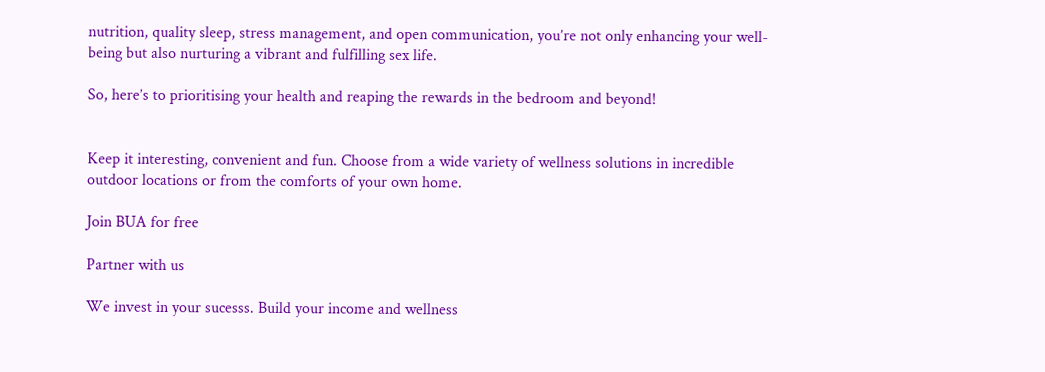nutrition, quality sleep, stress management, and open communication, you’re not only enhancing your well-being but also nurturing a vibrant and fulfilling sex life.

So, here’s to prioritising your health and reaping the rewards in the bedroom and beyond!


Keep it interesting, convenient and fun. Choose from a wide variety of wellness solutions in incredible outdoor locations or from the comforts of your own home.

Join BUA for free

Partner with us

We invest in your sucesss. Build your income and wellness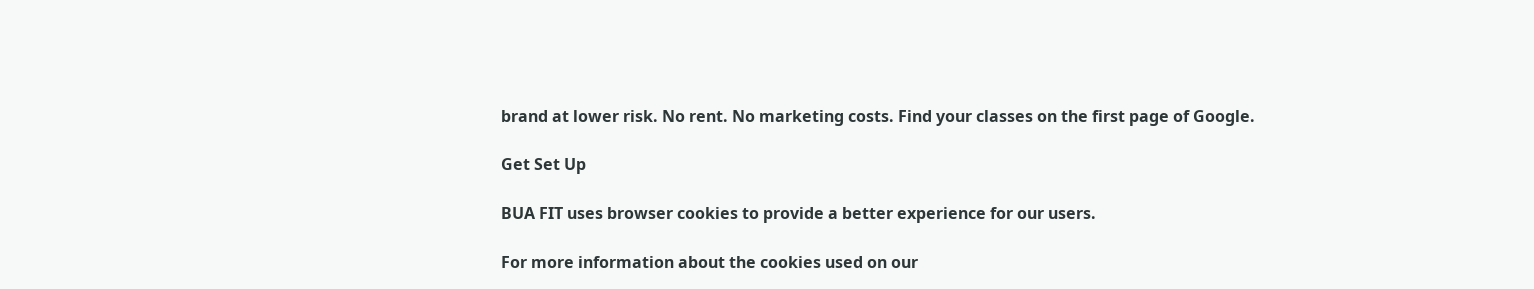brand at lower risk. No rent. No marketing costs. Find your classes on the first page of Google.

Get Set Up

BUA FIT uses browser cookies to provide a better experience for our users.

For more information about the cookies used on our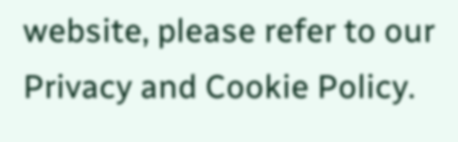website, please refer to our Privacy and Cookie Policy.